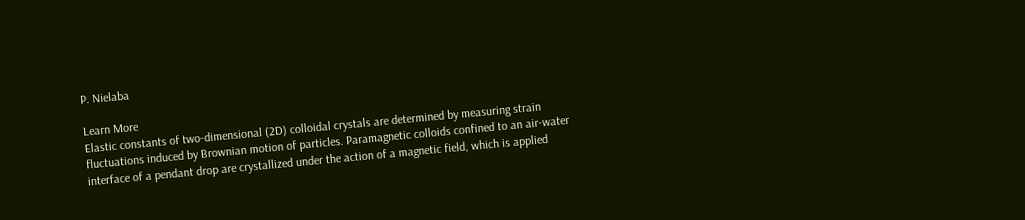P. Nielaba

Learn More
Elastic constants of two-dimensional (2D) colloidal crystals are determined by measuring strain fluctuations induced by Brownian motion of particles. Paramagnetic colloids confined to an air-water interface of a pendant drop are crystallized under the action of a magnetic field, which is applied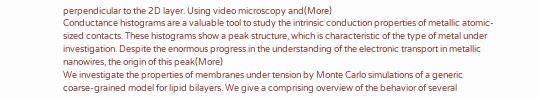perpendicular to the 2D layer. Using video microscopy and(More)
Conductance histograms are a valuable tool to study the intrinsic conduction properties of metallic atomic-sized contacts. These histograms show a peak structure, which is characteristic of the type of metal under investigation. Despite the enormous progress in the understanding of the electronic transport in metallic nanowires, the origin of this peak(More)
We investigate the properties of membranes under tension by Monte Carlo simulations of a generic coarse-grained model for lipid bilayers. We give a comprising overview of the behavior of several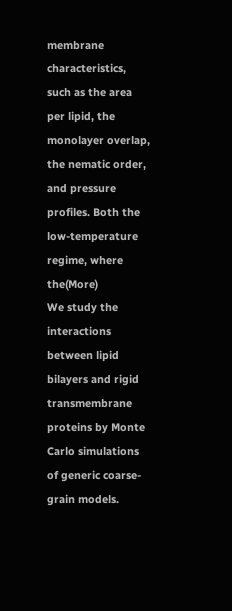membrane characteristics, such as the area per lipid, the monolayer overlap, the nematic order, and pressure profiles. Both the low-temperature regime, where the(More)
We study the interactions between lipid bilayers and rigid transmembrane proteins by Monte Carlo simulations of generic coarse-grain models.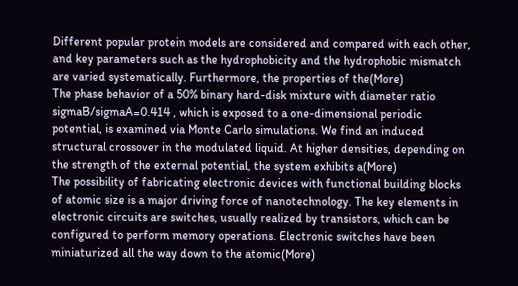Different popular protein models are considered and compared with each other, and key parameters such as the hydrophobicity and the hydrophobic mismatch are varied systematically. Furthermore, the properties of the(More)
The phase behavior of a 50% binary hard-disk mixture with diameter ratio sigmaB/sigmaA=0.414 , which is exposed to a one-dimensional periodic potential, is examined via Monte Carlo simulations. We find an induced structural crossover in the modulated liquid. At higher densities, depending on the strength of the external potential, the system exhibits a(More)
The possibility of fabricating electronic devices with functional building blocks of atomic size is a major driving force of nanotechnology. The key elements in electronic circuits are switches, usually realized by transistors, which can be configured to perform memory operations. Electronic switches have been miniaturized all the way down to the atomic(More)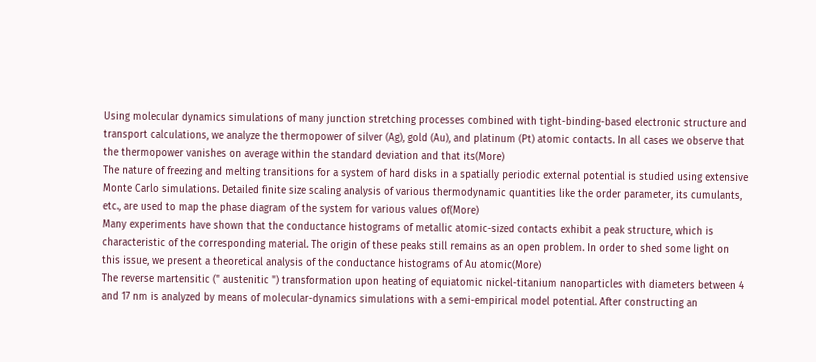Using molecular dynamics simulations of many junction stretching processes combined with tight-binding-based electronic structure and transport calculations, we analyze the thermopower of silver (Ag), gold (Au), and platinum (Pt) atomic contacts. In all cases we observe that the thermopower vanishes on average within the standard deviation and that its(More)
The nature of freezing and melting transitions for a system of hard disks in a spatially periodic external potential is studied using extensive Monte Carlo simulations. Detailed finite size scaling analysis of various thermodynamic quantities like the order parameter, its cumulants, etc., are used to map the phase diagram of the system for various values of(More)
Many experiments have shown that the conductance histograms of metallic atomic-sized contacts exhibit a peak structure, which is characteristic of the corresponding material. The origin of these peaks still remains as an open problem. In order to shed some light on this issue, we present a theoretical analysis of the conductance histograms of Au atomic(More)
The reverse martensitic (" austenitic ") transformation upon heating of equiatomic nickel-titanium nanoparticles with diameters between 4 and 17 nm is analyzed by means of molecular-dynamics simulations with a semi-empirical model potential. After constructing an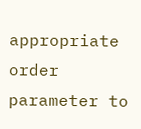appropriate order parameter to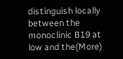distinguish locally between the monoclinic B19 at low and the(More)